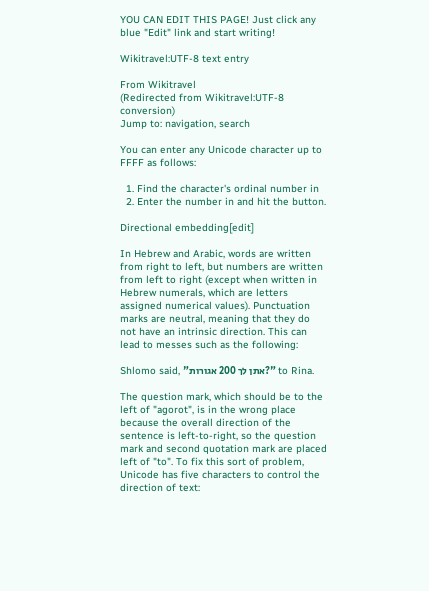YOU CAN EDIT THIS PAGE! Just click any blue "Edit" link and start writing!

Wikitravel:UTF-8 text entry

From Wikitravel
(Redirected from Wikitravel:UTF-8 conversion)
Jump to: navigation, search

You can enter any Unicode character up to FFFF as follows:

  1. Find the character's ordinal number in
  2. Enter the number in and hit the button.

Directional embedding[edit]

In Hebrew and Arabic, words are written from right to left, but numbers are written from left to right (except when written in Hebrew numerals, which are letters assigned numerical values). Punctuation marks are neutral, meaning that they do not have an intrinsic direction. This can lead to messes such as the following:

Shlomo said, "אתן לך 200 אגורות?" to Rina.

The question mark, which should be to the left of "agorot", is in the wrong place because the overall direction of the sentence is left-to-right, so the question mark and second quotation mark are placed left of "to". To fix this sort of problem, Unicode has five characters to control the direction of text: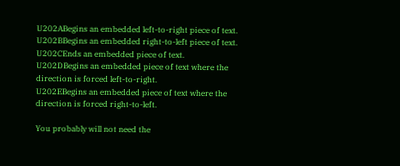U202ABegins an embedded left-to-right piece of text.
U202BBegins an embedded right-to-left piece of text.
U202CEnds an embedded piece of text.
U202DBegins an embedded piece of text where the direction is forced left-to-right.
U202EBegins an embedded piece of text where the direction is forced right-to-left.

You probably will not need the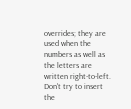overrides; they are used when the numbers as well as the letters are written right-to-left. Don't try to insert the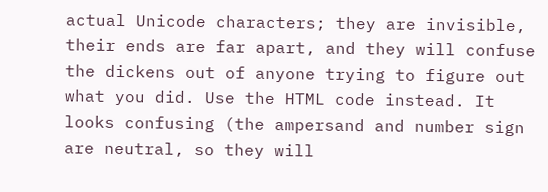actual Unicode characters; they are invisible, their ends are far apart, and they will confuse the dickens out of anyone trying to figure out what you did. Use the HTML code instead. It looks confusing (the ampersand and number sign are neutral, so they will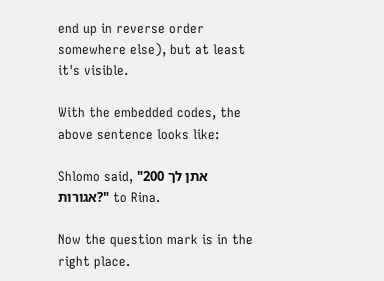end up in reverse order somewhere else), but at least it's visible.

With the embedded codes, the above sentence looks like:

Shlomo said, "אתן לך 200 אגורות?" to Rina.

Now the question mark is in the right place.